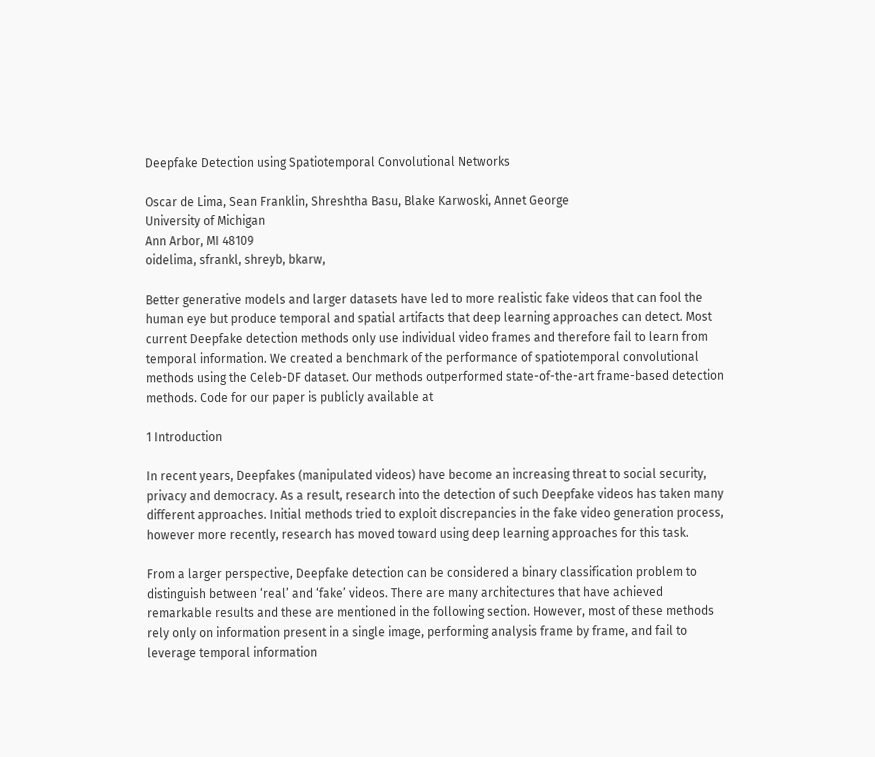Deepfake Detection using Spatiotemporal Convolutional Networks

Oscar de Lima, Sean Franklin, Shreshtha Basu, Blake Karwoski, Annet George
University of Michigan
Ann Arbor, MI 48109
oidelima, sfrankl, shreyb, bkarw,

Better generative models and larger datasets have led to more realistic fake videos that can fool the human eye but produce temporal and spatial artifacts that deep learning approaches can detect. Most current Deepfake detection methods only use individual video frames and therefore fail to learn from temporal information. We created a benchmark of the performance of spatiotemporal convolutional methods using the Celeb-DF dataset. Our methods outperformed state-of-the-art frame-based detection methods. Code for our paper is publicly available at

1 Introduction

In recent years, Deepfakes (manipulated videos) have become an increasing threat to social security, privacy and democracy. As a result, research into the detection of such Deepfake videos has taken many different approaches. Initial methods tried to exploit discrepancies in the fake video generation process, however more recently, research has moved toward using deep learning approaches for this task.

From a larger perspective, Deepfake detection can be considered a binary classification problem to distinguish between ‘real’ and ‘fake’ videos. There are many architectures that have achieved remarkable results and these are mentioned in the following section. However, most of these methods rely only on information present in a single image, performing analysis frame by frame, and fail to leverage temporal information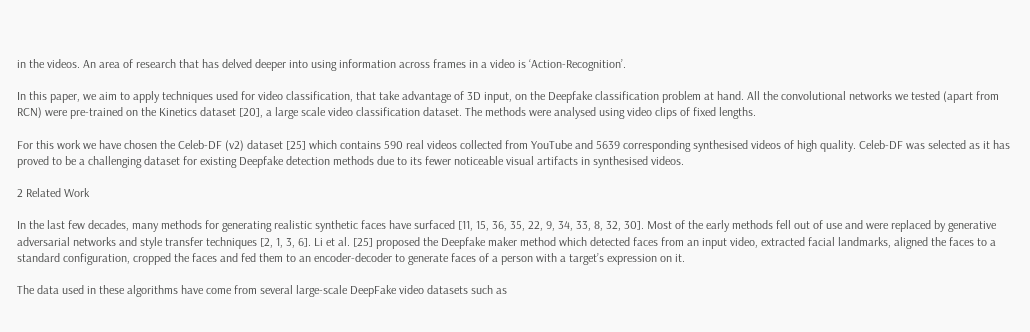in the videos. An area of research that has delved deeper into using information across frames in a video is ‘Action-Recognition’.

In this paper, we aim to apply techniques used for video classification, that take advantage of 3D input, on the Deepfake classification problem at hand. All the convolutional networks we tested (apart from RCN) were pre-trained on the Kinetics dataset [20], a large scale video classification dataset. The methods were analysed using video clips of fixed lengths.

For this work we have chosen the Celeb-DF (v2) dataset [25] which contains 590 real videos collected from YouTube and 5639 corresponding synthesised videos of high quality. Celeb-DF was selected as it has proved to be a challenging dataset for existing Deepfake detection methods due to its fewer noticeable visual artifacts in synthesised videos.

2 Related Work

In the last few decades, many methods for generating realistic synthetic faces have surfaced [11, 15, 36, 35, 22, 9, 34, 33, 8, 32, 30]. Most of the early methods fell out of use and were replaced by generative adversarial networks and style transfer techniques [2, 1, 3, 6]. Li et al. [25] proposed the Deepfake maker method which detected faces from an input video, extracted facial landmarks, aligned the faces to a standard configuration, cropped the faces and fed them to an encoder-decoder to generate faces of a person with a target’s expression on it.

The data used in these algorithms have come from several large-scale DeepFake video datasets such as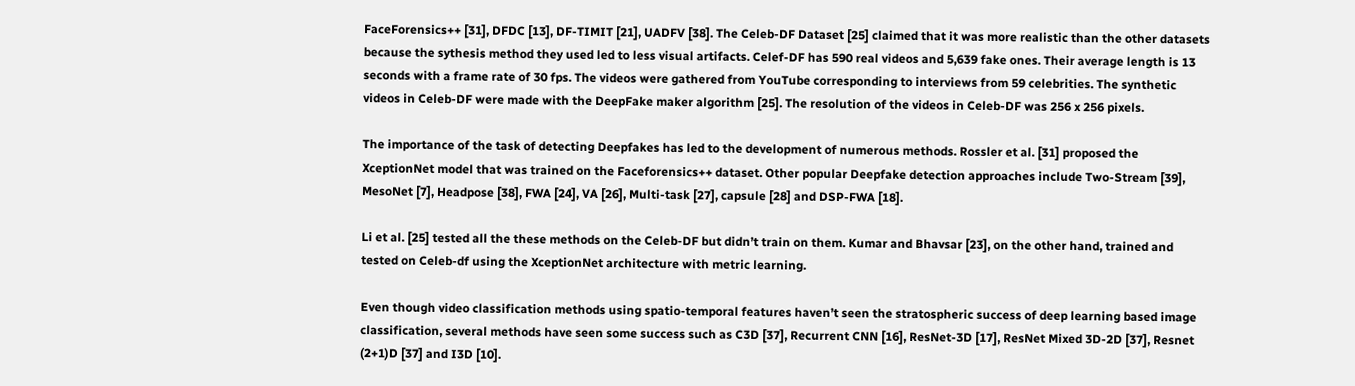FaceForensics++ [31], DFDC [13], DF-TIMIT [21], UADFV [38]. The Celeb-DF Dataset [25] claimed that it was more realistic than the other datasets because the sythesis method they used led to less visual artifacts. Celef-DF has 590 real videos and 5,639 fake ones. Their average length is 13 seconds with a frame rate of 30 fps. The videos were gathered from YouTube corresponding to interviews from 59 celebrities. The synthetic videos in Celeb-DF were made with the DeepFake maker algorithm [25]. The resolution of the videos in Celeb-DF was 256 x 256 pixels.

The importance of the task of detecting Deepfakes has led to the development of numerous methods. Rossler et al. [31] proposed the XceptionNet model that was trained on the Faceforensics++ dataset. Other popular Deepfake detection approaches include Two-Stream [39], MesoNet [7], Headpose [38], FWA [24], VA [26], Multi-task [27], capsule [28] and DSP-FWA [18].

Li et al. [25] tested all the these methods on the Celeb-DF but didn’t train on them. Kumar and Bhavsar [23], on the other hand, trained and tested on Celeb-df using the XceptionNet architecture with metric learning.

Even though video classification methods using spatio-temporal features haven’t seen the stratospheric success of deep learning based image classification, several methods have seen some success such as C3D [37], Recurrent CNN [16], ResNet-3D [17], ResNet Mixed 3D-2D [37], Resnet (2+1)D [37] and I3D [10].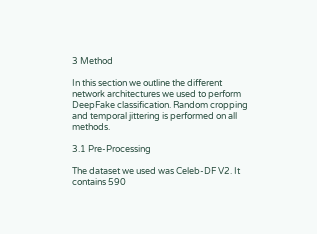3 Method

In this section we outline the different network architectures we used to perform DeepFake classification. Random cropping and temporal jittering is performed on all methods.

3.1 Pre-Processing

The dataset we used was Celeb-DF V2. It contains 590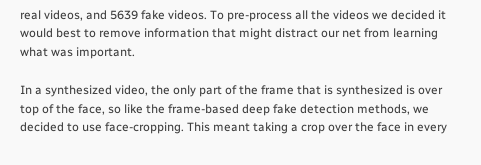real videos, and 5639 fake videos. To pre-process all the videos we decided it would best to remove information that might distract our net from learning what was important.

In a synthesized video, the only part of the frame that is synthesized is over top of the face, so like the frame-based deep fake detection methods, we decided to use face-cropping. This meant taking a crop over the face in every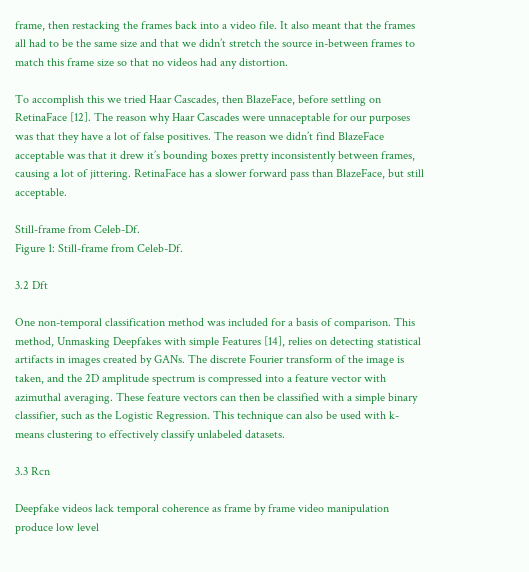frame, then restacking the frames back into a video file. It also meant that the frames all had to be the same size and that we didn’t stretch the source in-between frames to match this frame size so that no videos had any distortion.

To accomplish this we tried Haar Cascades, then BlazeFace, before settling on RetinaFace [12]. The reason why Haar Cascades were unnaceptable for our purposes was that they have a lot of false positives. The reason we didn’t find BlazeFace acceptable was that it drew it’s bounding boxes pretty inconsistently between frames, causing a lot of jittering. RetinaFace has a slower forward pass than BlazeFace, but still acceptable.

Still-frame from Celeb-Df.
Figure 1: Still-frame from Celeb-Df.

3.2 Dft

One non-temporal classification method was included for a basis of comparison. This method, Unmasking Deepfakes with simple Features [14], relies on detecting statistical artifacts in images created by GANs. The discrete Fourier transform of the image is taken, and the 2D amplitude spectrum is compressed into a feature vector with azimuthal averaging. These feature vectors can then be classified with a simple binary classifier, such as the Logistic Regression. This technique can also be used with k-means clustering to effectively classify unlabeled datasets.

3.3 Rcn

Deepfake videos lack temporal coherence as frame by frame video manipulation produce low level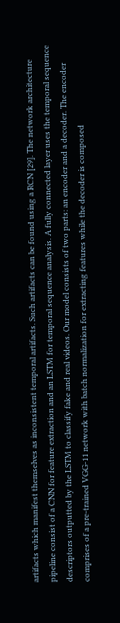artifacts which manifest themselves as inconsistent temporal artifacts. Such artifacts can be found using a RCN [29]. The network architecture pipeline consist of a CNN for feature extraction and an LSTM for temporal sequence analysis. A fully connected layer uses the temporal sequence descriptors outputted by the LSTM to classify fake and real videos. Our model consists of two parts: an encoder and a decoder. The encoder comprises of a pre-trained VGG-11 network with batch normalization for extracting features while the decoder is composed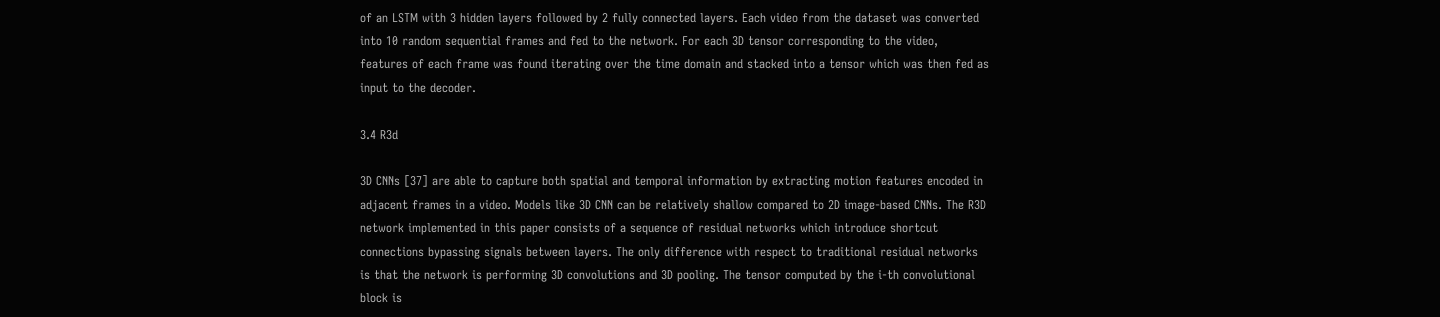of an LSTM with 3 hidden layers followed by 2 fully connected layers. Each video from the dataset was converted into 10 random sequential frames and fed to the network. For each 3D tensor corresponding to the video, features of each frame was found iterating over the time domain and stacked into a tensor which was then fed as input to the decoder.

3.4 R3d

3D CNNs [37] are able to capture both spatial and temporal information by extracting motion features encoded in adjacent frames in a video. Models like 3D CNN can be relatively shallow compared to 2D image-based CNNs. The R3D network implemented in this paper consists of a sequence of residual networks which introduce shortcut connections bypassing signals between layers. The only difference with respect to traditional residual networks is that the network is performing 3D convolutions and 3D pooling. The tensor computed by the i-th convolutional block is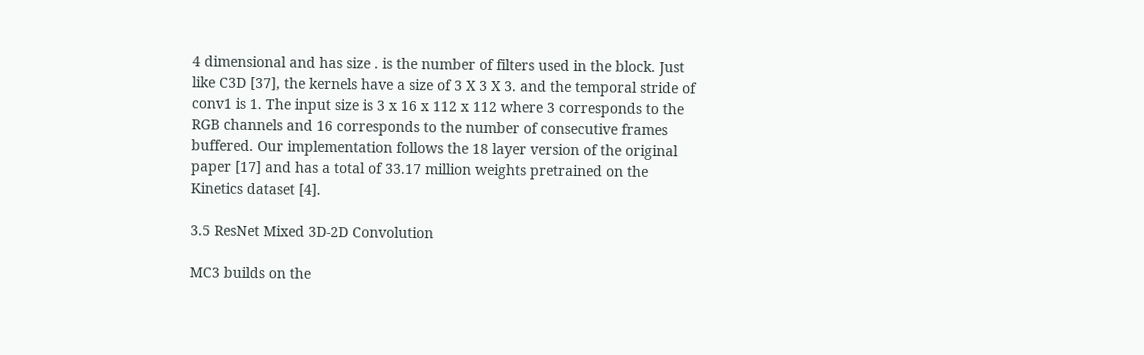4 dimensional and has size . is the number of filters used in the block. Just like C3D [37], the kernels have a size of 3 X 3 X 3. and the temporal stride of conv1 is 1. The input size is 3 x 16 x 112 x 112 where 3 corresponds to the RGB channels and 16 corresponds to the number of consecutive frames buffered. Our implementation follows the 18 layer version of the original paper [17] and has a total of 33.17 million weights pretrained on the Kinetics dataset [4].

3.5 ResNet Mixed 3D-2D Convolution

MC3 builds on the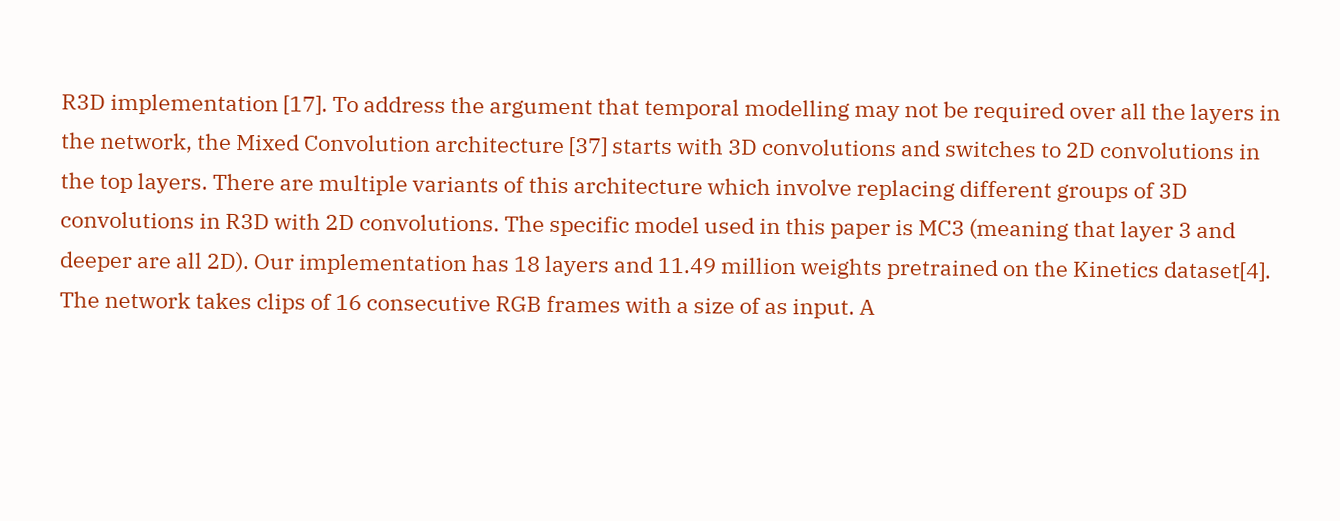R3D implementation [17]. To address the argument that temporal modelling may not be required over all the layers in the network, the Mixed Convolution architecture [37] starts with 3D convolutions and switches to 2D convolutions in the top layers. There are multiple variants of this architecture which involve replacing different groups of 3D convolutions in R3D with 2D convolutions. The specific model used in this paper is MC3 (meaning that layer 3 and deeper are all 2D). Our implementation has 18 layers and 11.49 million weights pretrained on the Kinetics dataset[4]. The network takes clips of 16 consecutive RGB frames with a size of as input. A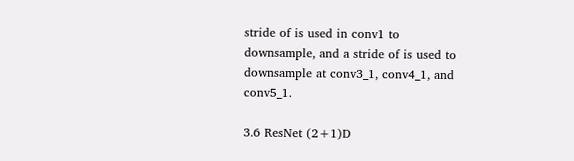stride of is used in conv1 to downsample, and a stride of is used to downsample at conv3_1, conv4_1, and conv5_1.

3.6 ResNet (2+1)D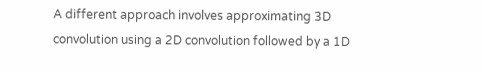A different approach involves approximating 3D convolution using a 2D convolution followed by a 1D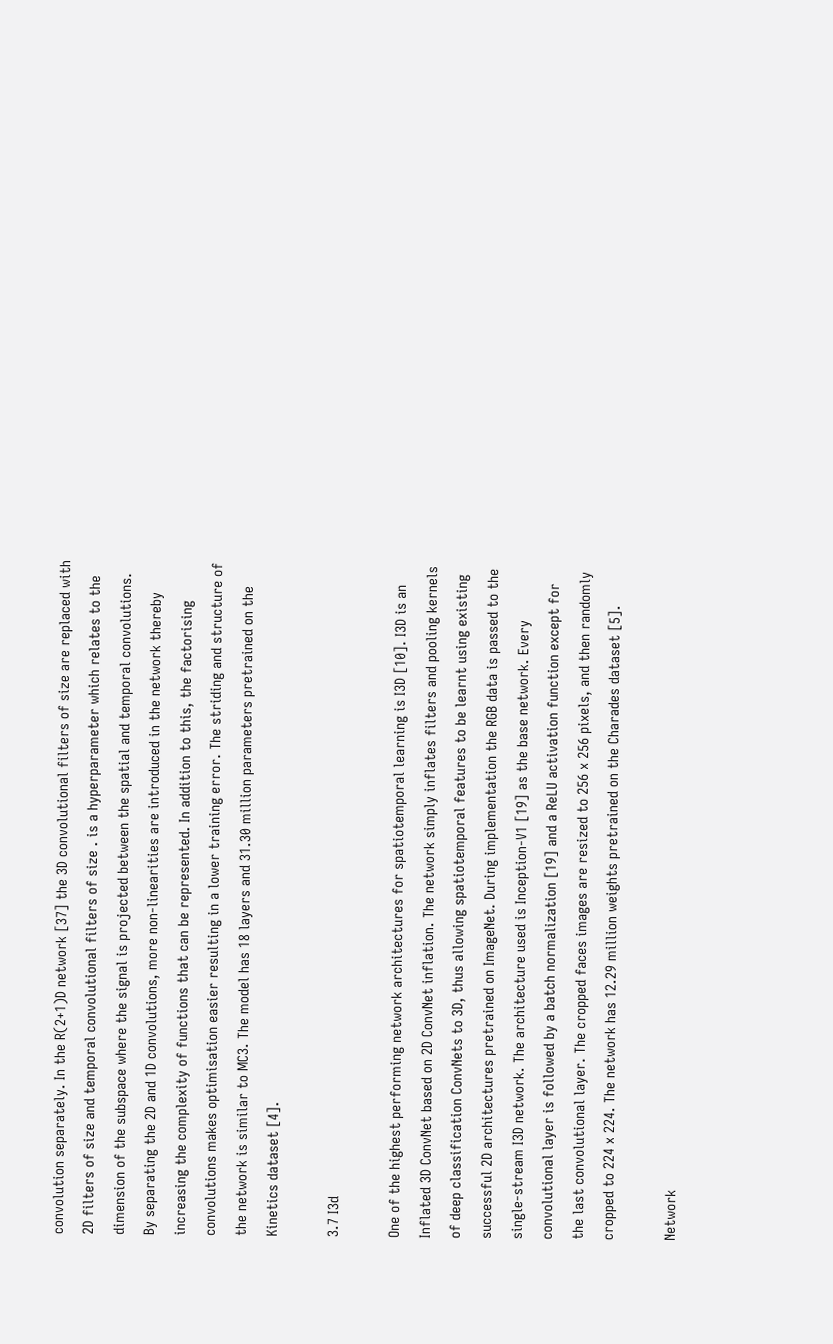convolution separately. In the R(2+1)D network [37] the 3D convolutional filters of size are replaced with 2D filters of size and temporal convolutional filters of size . is a hyperparameter which relates to the dimension of the subspace where the signal is projected between the spatial and temporal convolutions. By separating the 2D and 1D convolutions, more non-linearities are introduced in the network thereby increasing the complexity of functions that can be represented. In addition to this, the factorising convolutions makes optimisation easier resulting in a lower training error. The striding and structure of the network is similar to MC3. The model has 18 layers and 31.30 million parameters pretrained on the Kinetics dataset [4].

3.7 I3d

One of the highest performing network architectures for spatiotemporal learning is I3D [10]. I3D is an Inflated 3D ConvNet based on 2D ConvNet inflation. The network simply inflates filters and pooling kernels of deep classification ConvNets to 3D, thus allowing spatiotemporal features to be learnt using existing successful 2D architectures pretrained on ImageNet. During implementation the RGB data is passed to the single-stream I3D network. The architecture used is Inception-V1 [19] as the base network. Every convolutional layer is followed by a batch normalization [19] and a ReLU activation function except for the last convolutional layer. The cropped faces images are resized to 256 x 256 pixels, and then randomly cropped to 224 x 224. The network has 12.29 million weights pretrained on the Charades dataset [5].

Network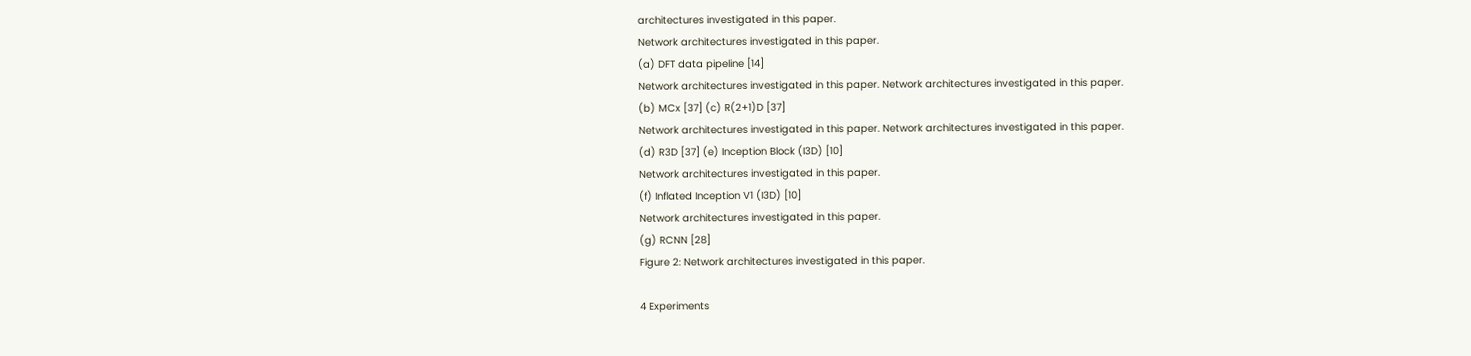architectures investigated in this paper.
Network architectures investigated in this paper.
(a) DFT data pipeline [14]
Network architectures investigated in this paper. Network architectures investigated in this paper.
(b) MCx [37] (c) R(2+1)D [37]
Network architectures investigated in this paper. Network architectures investigated in this paper.
(d) R3D [37] (e) Inception Block (I3D) [10]
Network architectures investigated in this paper.
(f) Inflated Inception V1 (I3D) [10]
Network architectures investigated in this paper.
(g) RCNN [28]
Figure 2: Network architectures investigated in this paper.

4 Experiments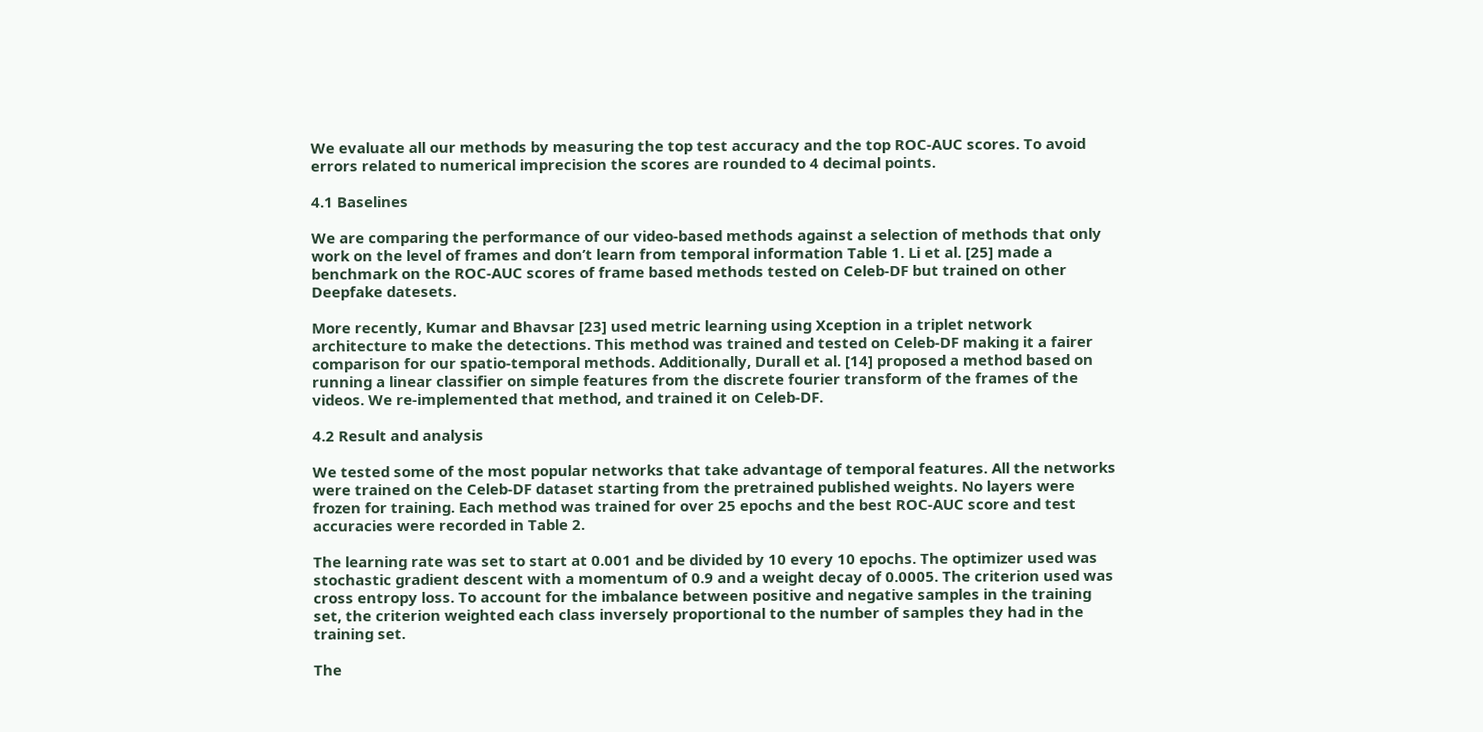We evaluate all our methods by measuring the top test accuracy and the top ROC-AUC scores. To avoid errors related to numerical imprecision the scores are rounded to 4 decimal points.

4.1 Baselines

We are comparing the performance of our video-based methods against a selection of methods that only work on the level of frames and don’t learn from temporal information Table 1. Li et al. [25] made a benchmark on the ROC-AUC scores of frame based methods tested on Celeb-DF but trained on other Deepfake datesets.

More recently, Kumar and Bhavsar [23] used metric learning using Xception in a triplet network architecture to make the detections. This method was trained and tested on Celeb-DF making it a fairer comparison for our spatio-temporal methods. Additionally, Durall et al. [14] proposed a method based on running a linear classifier on simple features from the discrete fourier transform of the frames of the videos. We re-implemented that method, and trained it on Celeb-DF.

4.2 Result and analysis

We tested some of the most popular networks that take advantage of temporal features. All the networks were trained on the Celeb-DF dataset starting from the pretrained published weights. No layers were frozen for training. Each method was trained for over 25 epochs and the best ROC-AUC score and test accuracies were recorded in Table 2.

The learning rate was set to start at 0.001 and be divided by 10 every 10 epochs. The optimizer used was stochastic gradient descent with a momentum of 0.9 and a weight decay of 0.0005. The criterion used was cross entropy loss. To account for the imbalance between positive and negative samples in the training set, the criterion weighted each class inversely proportional to the number of samples they had in the training set.

The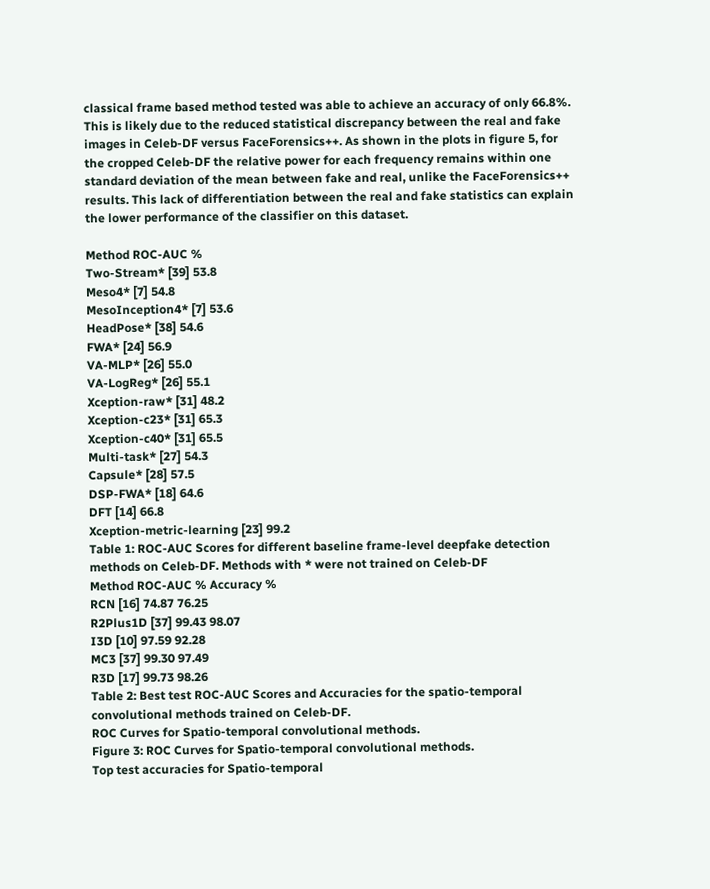classical frame based method tested was able to achieve an accuracy of only 66.8%. This is likely due to the reduced statistical discrepancy between the real and fake images in Celeb-DF versus FaceForensics++. As shown in the plots in figure 5, for the cropped Celeb-DF the relative power for each frequency remains within one standard deviation of the mean between fake and real, unlike the FaceForensics++ results. This lack of differentiation between the real and fake statistics can explain the lower performance of the classifier on this dataset.

Method ROC-AUC %
Two-Stream* [39] 53.8
Meso4* [7] 54.8
MesoInception4* [7] 53.6
HeadPose* [38] 54.6
FWA* [24] 56.9
VA-MLP* [26] 55.0
VA-LogReg* [26] 55.1
Xception-raw* [31] 48.2
Xception-c23* [31] 65.3
Xception-c40* [31] 65.5
Multi-task* [27] 54.3
Capsule* [28] 57.5
DSP-FWA* [18] 64.6
DFT [14] 66.8
Xception-metric-learning [23] 99.2
Table 1: ROC-AUC Scores for different baseline frame-level deepfake detection methods on Celeb-DF. Methods with * were not trained on Celeb-DF
Method ROC-AUC % Accuracy %
RCN [16] 74.87 76.25
R2Plus1D [37] 99.43 98.07
I3D [10] 97.59 92.28
MC3 [37] 99.30 97.49
R3D [17] 99.73 98.26
Table 2: Best test ROC-AUC Scores and Accuracies for the spatio-temporal convolutional methods trained on Celeb-DF.
ROC Curves for Spatio-temporal convolutional methods.
Figure 3: ROC Curves for Spatio-temporal convolutional methods.
Top test accuracies for Spatio-temporal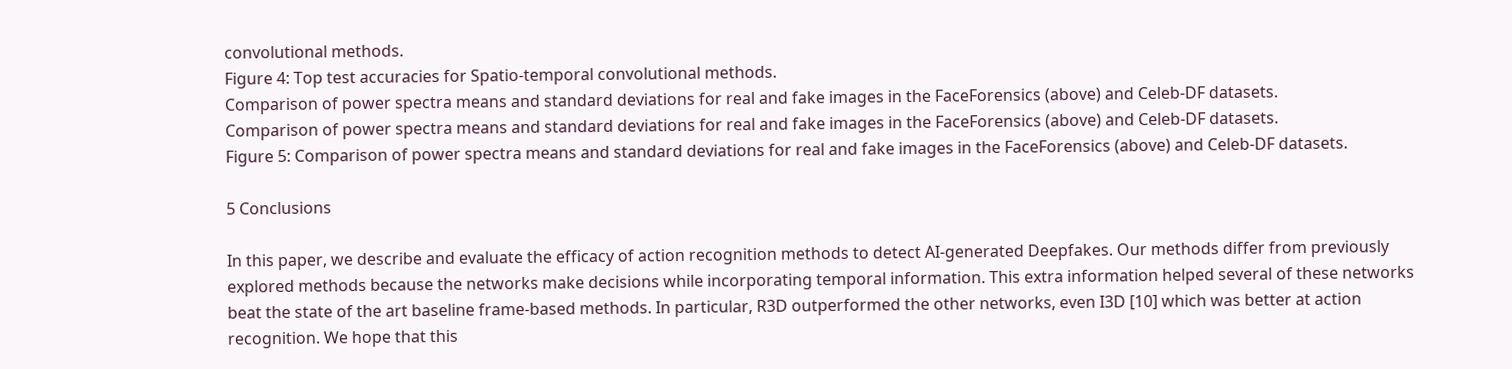convolutional methods.
Figure 4: Top test accuracies for Spatio-temporal convolutional methods.
Comparison of power spectra means and standard deviations for real and fake images in the FaceForensics (above) and Celeb-DF datasets.
Comparison of power spectra means and standard deviations for real and fake images in the FaceForensics (above) and Celeb-DF datasets.
Figure 5: Comparison of power spectra means and standard deviations for real and fake images in the FaceForensics (above) and Celeb-DF datasets.

5 Conclusions

In this paper, we describe and evaluate the efficacy of action recognition methods to detect AI-generated Deepfakes. Our methods differ from previously explored methods because the networks make decisions while incorporating temporal information. This extra information helped several of these networks beat the state of the art baseline frame-based methods. In particular, R3D outperformed the other networks, even I3D [10] which was better at action recognition. We hope that this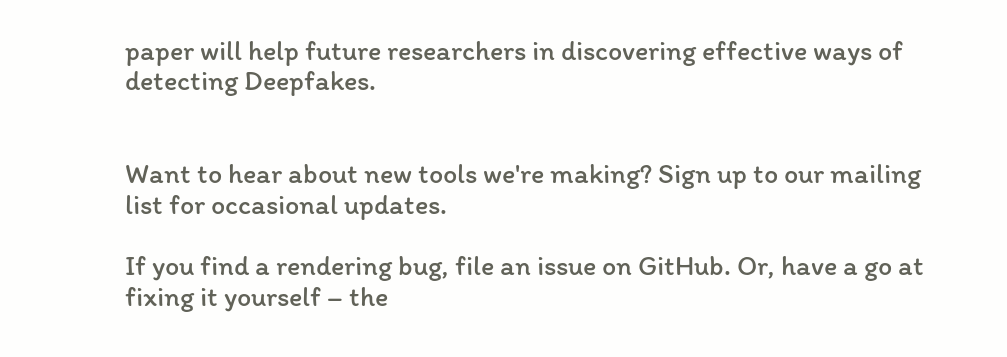paper will help future researchers in discovering effective ways of detecting Deepfakes.


Want to hear about new tools we're making? Sign up to our mailing list for occasional updates.

If you find a rendering bug, file an issue on GitHub. Or, have a go at fixing it yourself – the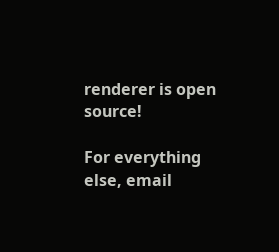renderer is open source!

For everything else, email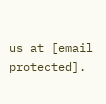us at [email protected].